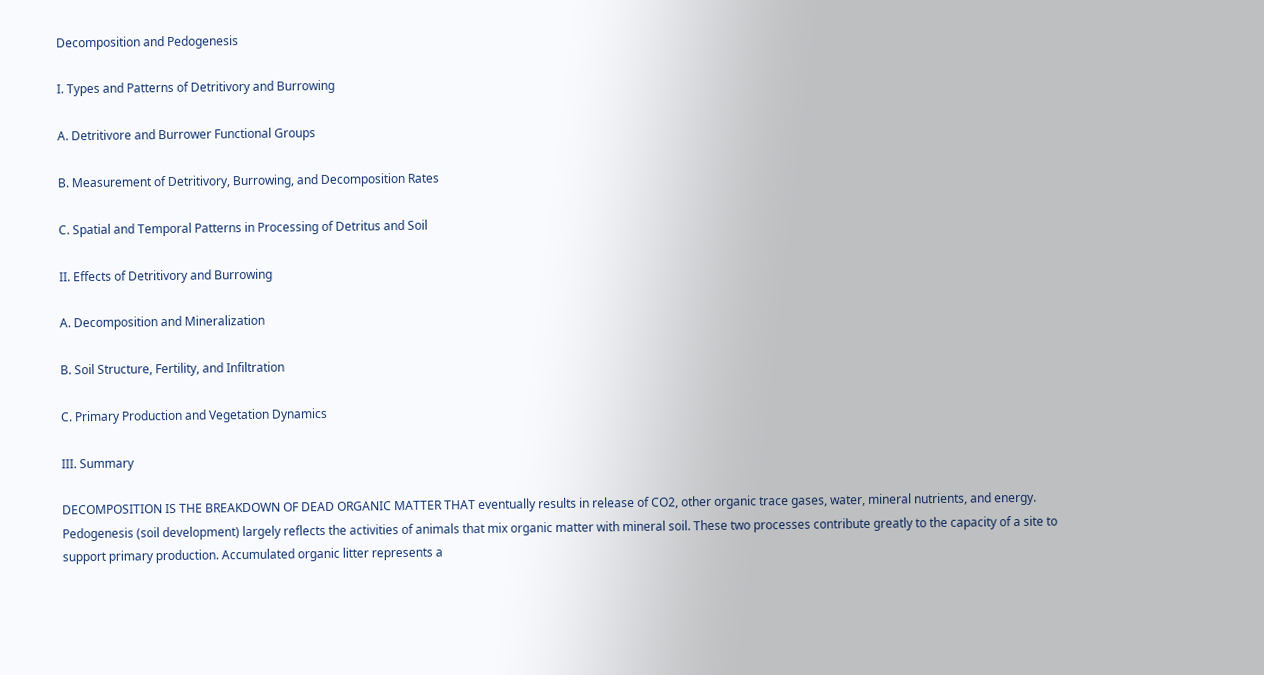Decomposition and Pedogenesis

I. Types and Patterns of Detritivory and Burrowing

A. Detritivore and Burrower Functional Groups

B. Measurement of Detritivory, Burrowing, and Decomposition Rates

C. Spatial and Temporal Patterns in Processing of Detritus and Soil

II. Effects of Detritivory and Burrowing

A. Decomposition and Mineralization

B. Soil Structure, Fertility, and Infiltration

C. Primary Production and Vegetation Dynamics

III. Summary

DECOMPOSITION IS THE BREAKDOWN OF DEAD ORGANIC MATTER THAT eventually results in release of CO2, other organic trace gases, water, mineral nutrients, and energy. Pedogenesis (soil development) largely reflects the activities of animals that mix organic matter with mineral soil. These two processes contribute greatly to the capacity of a site to support primary production. Accumulated organic litter represents a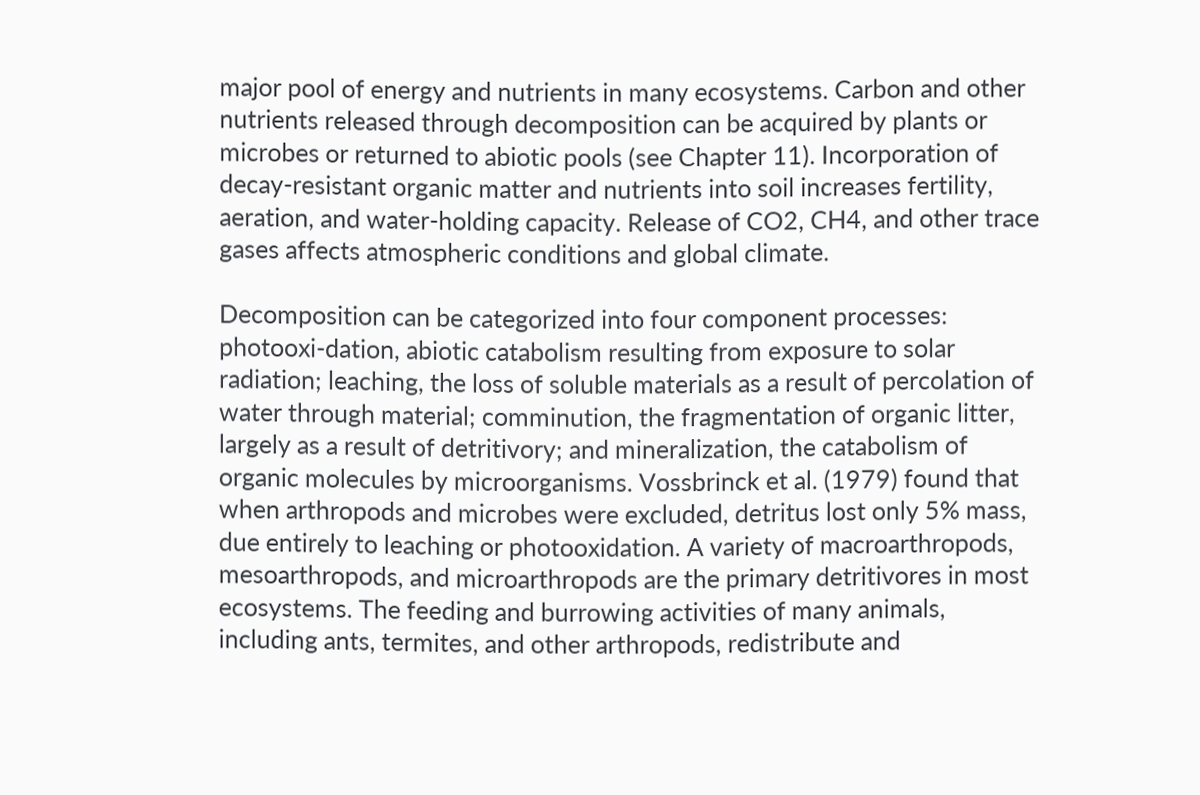major pool of energy and nutrients in many ecosystems. Carbon and other nutrients released through decomposition can be acquired by plants or microbes or returned to abiotic pools (see Chapter 11). Incorporation of decay-resistant organic matter and nutrients into soil increases fertility, aeration, and water-holding capacity. Release of CO2, CH4, and other trace gases affects atmospheric conditions and global climate.

Decomposition can be categorized into four component processes: photooxi-dation, abiotic catabolism resulting from exposure to solar radiation; leaching, the loss of soluble materials as a result of percolation of water through material; comminution, the fragmentation of organic litter, largely as a result of detritivory; and mineralization, the catabolism of organic molecules by microorganisms. Vossbrinck et al. (1979) found that when arthropods and microbes were excluded, detritus lost only 5% mass, due entirely to leaching or photooxidation. A variety of macroarthropods, mesoarthropods, and microarthropods are the primary detritivores in most ecosystems. The feeding and burrowing activities of many animals, including ants, termites, and other arthropods, redistribute and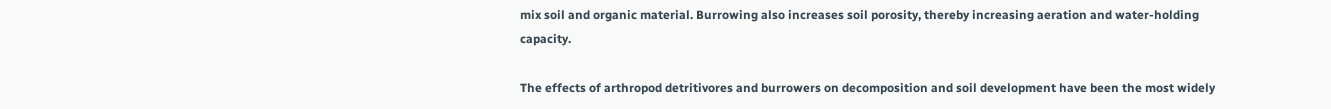mix soil and organic material. Burrowing also increases soil porosity, thereby increasing aeration and water-holding capacity.

The effects of arthropod detritivores and burrowers on decomposition and soil development have been the most widely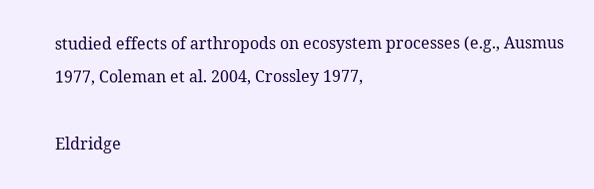studied effects of arthropods on ecosystem processes (e.g., Ausmus 1977, Coleman et al. 2004, Crossley 1977,

Eldridge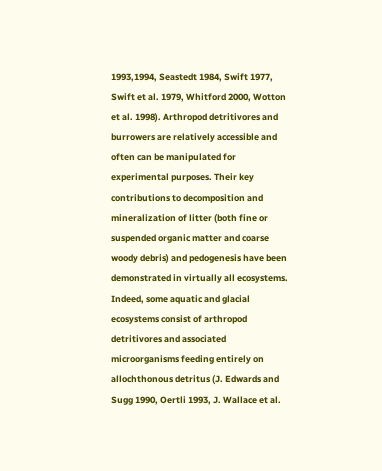1993,1994, Seastedt 1984, Swift 1977, Swift et al. 1979, Whitford 2000, Wotton et al. 1998). Arthropod detritivores and burrowers are relatively accessible and often can be manipulated for experimental purposes. Their key contributions to decomposition and mineralization of litter (both fine or suspended organic matter and coarse woody debris) and pedogenesis have been demonstrated in virtually all ecosystems. Indeed, some aquatic and glacial ecosystems consist of arthropod detritivores and associated microorganisms feeding entirely on allochthonous detritus (J. Edwards and Sugg 1990, Oertli 1993, J. Wallace et al.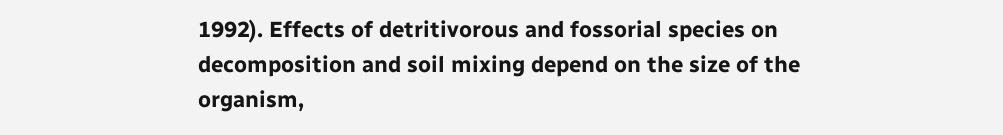1992). Effects of detritivorous and fossorial species on decomposition and soil mixing depend on the size of the organism,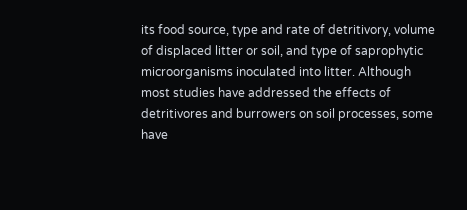its food source, type and rate of detritivory, volume of displaced litter or soil, and type of saprophytic microorganisms inoculated into litter. Although most studies have addressed the effects of detritivores and burrowers on soil processes, some have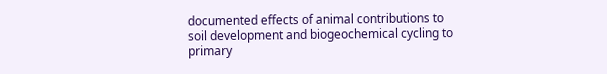documented effects of animal contributions to soil development and biogeochemical cycling to primary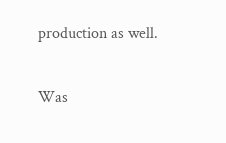production as well.

Was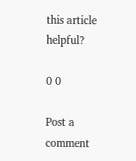this article helpful?

0 0

Post a comment